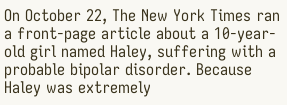On October 22, The New York Times ran a front-page article about a 10-year-old girl named Haley, suffering with a probable bipolar disorder. Because Haley was extremely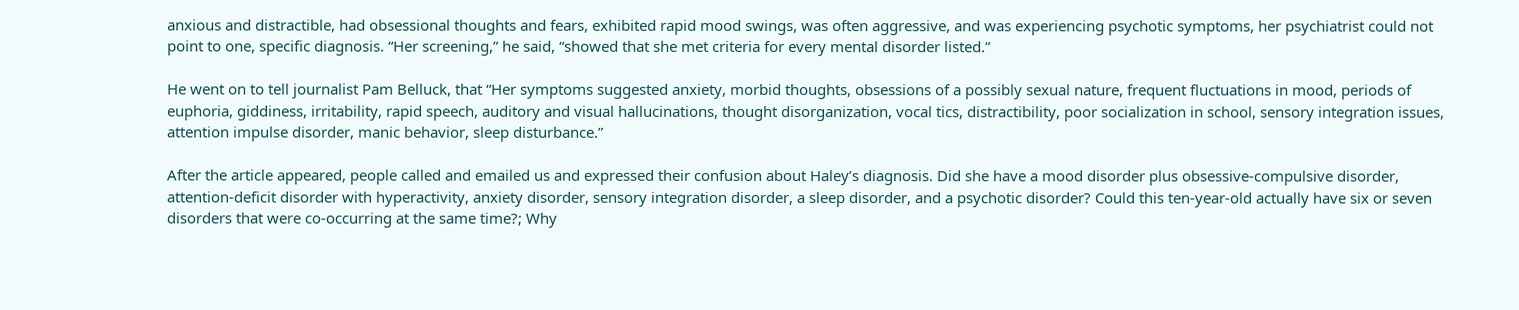anxious and distractible, had obsessional thoughts and fears, exhibited rapid mood swings, was often aggressive, and was experiencing psychotic symptoms, her psychiatrist could not point to one, specific diagnosis. “Her screening,” he said, “showed that she met criteria for every mental disorder listed.”

He went on to tell journalist Pam Belluck, that “Her symptoms suggested anxiety, morbid thoughts, obsessions of a possibly sexual nature, frequent fluctuations in mood, periods of euphoria, giddiness, irritability, rapid speech, auditory and visual hallucinations, thought disorganization, vocal tics, distractibility, poor socialization in school, sensory integration issues, attention impulse disorder, manic behavior, sleep disturbance.”

After the article appeared, people called and emailed us and expressed their confusion about Haley’s diagnosis. Did she have a mood disorder plus obsessive-compulsive disorder, attention-deficit disorder with hyperactivity, anxiety disorder, sensory integration disorder, a sleep disorder, and a psychotic disorder? Could this ten-year-old actually have six or seven disorders that were co-occurring at the same time?; Why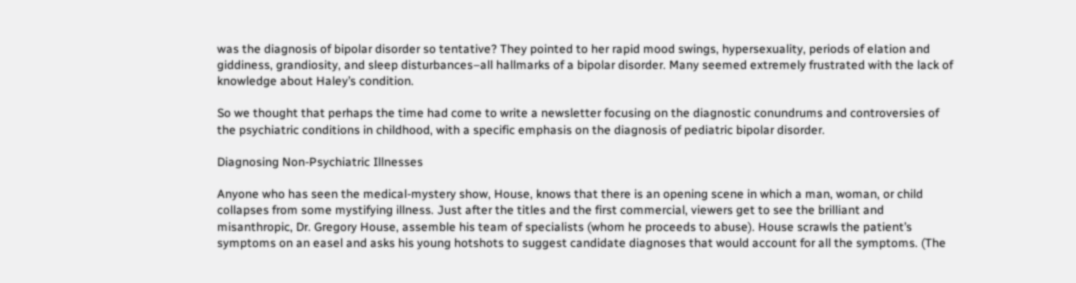was the diagnosis of bipolar disorder so tentative? They pointed to her rapid mood swings, hypersexuality, periods of elation and giddiness, grandiosity, and sleep disturbances–all hallmarks of a bipolar disorder. Many seemed extremely frustrated with the lack of knowledge about Haley’s condition.

So we thought that perhaps the time had come to write a newsletter focusing on the diagnostic conundrums and controversies of the psychiatric conditions in childhood, with a specific emphasis on the diagnosis of pediatric bipolar disorder.

Diagnosing Non-Psychiatric Illnesses

Anyone who has seen the medical-mystery show, House, knows that there is an opening scene in which a man, woman, or child collapses from some mystifying illness. Just after the titles and the first commercial, viewers get to see the brilliant and misanthropic, Dr. Gregory House, assemble his team of specialists (whom he proceeds to abuse). House scrawls the patient’s symptoms on an easel and asks his young hotshots to suggest candidate diagnoses that would account for all the symptoms. (The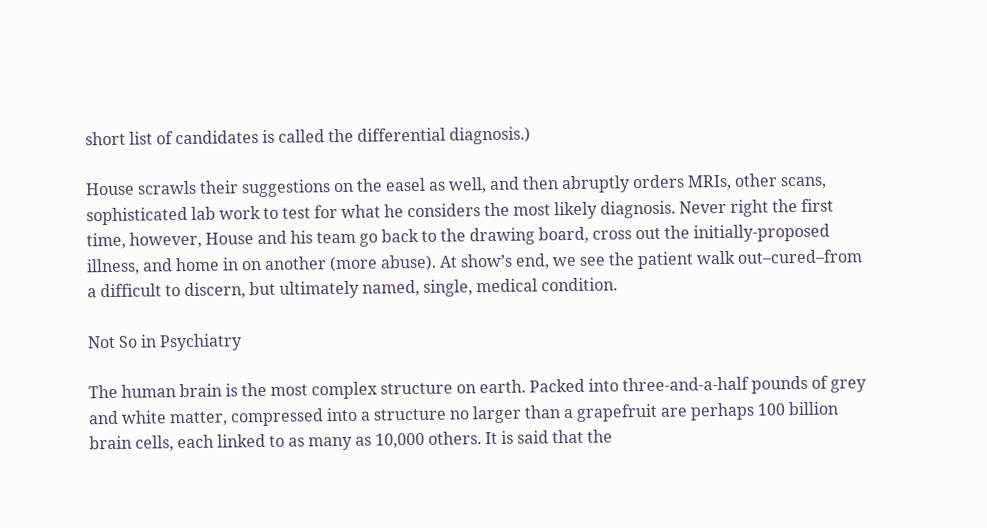short list of candidates is called the differential diagnosis.)

House scrawls their suggestions on the easel as well, and then abruptly orders MRIs, other scans, sophisticated lab work to test for what he considers the most likely diagnosis. Never right the first time, however, House and his team go back to the drawing board, cross out the initially-proposed illness, and home in on another (more abuse). At show’s end, we see the patient walk out–cured–from a difficult to discern, but ultimately named, single, medical condition.

Not So in Psychiatry

The human brain is the most complex structure on earth. Packed into three-and-a-half pounds of grey and white matter, compressed into a structure no larger than a grapefruit are perhaps 100 billion brain cells, each linked to as many as 10,000 others. It is said that the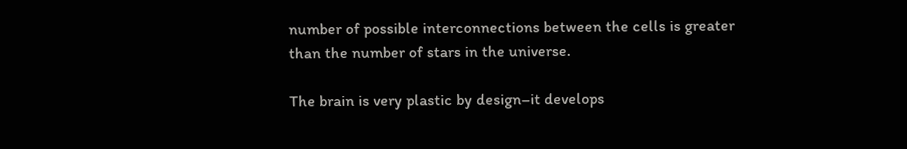number of possible interconnections between the cells is greater than the number of stars in the universe.

The brain is very plastic by design–it develops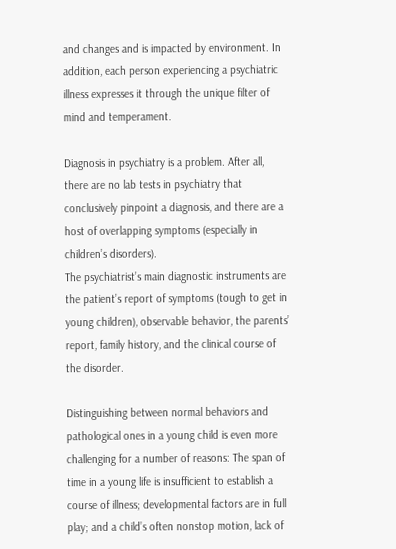and changes and is impacted by environment. In addition, each person experiencing a psychiatric illness expresses it through the unique filter of mind and temperament.

Diagnosis in psychiatry is a problem. After all, there are no lab tests in psychiatry that conclusively pinpoint a diagnosis, and there are a host of overlapping symptoms (especially in children’s disorders).
The psychiatrist’s main diagnostic instruments are the patient’s report of symptoms (tough to get in young children), observable behavior, the parents’ report, family history, and the clinical course of the disorder.

Distinguishing between normal behaviors and pathological ones in a young child is even more challenging for a number of reasons: The span of time in a young life is insufficient to establish a course of illness; developmental factors are in full play; and a child’s often nonstop motion, lack of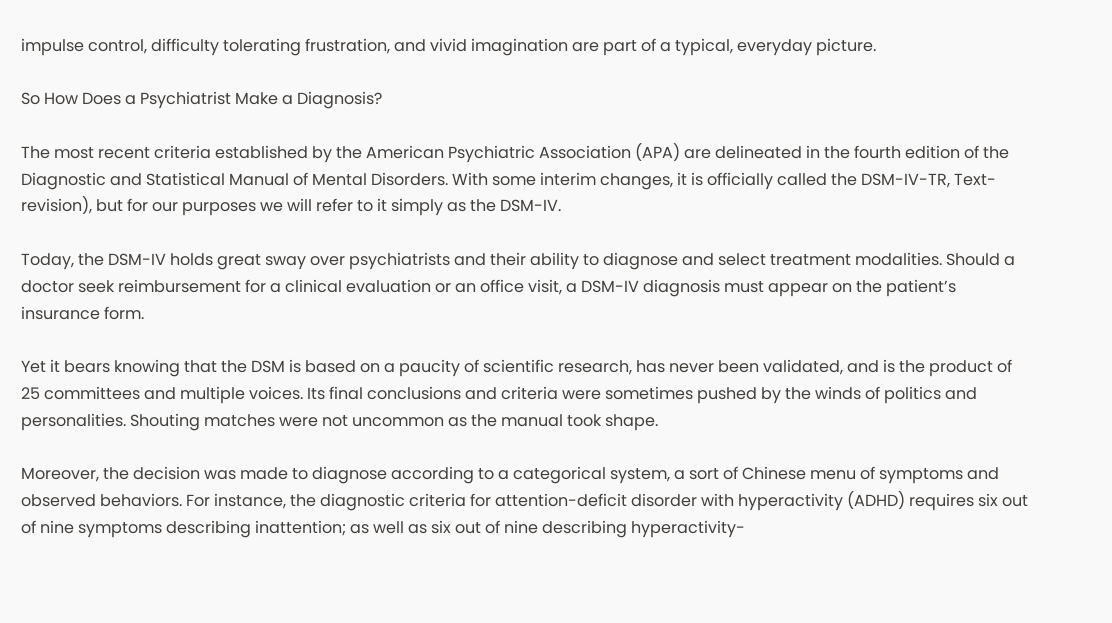impulse control, difficulty tolerating frustration, and vivid imagination are part of a typical, everyday picture.

So How Does a Psychiatrist Make a Diagnosis?

The most recent criteria established by the American Psychiatric Association (APA) are delineated in the fourth edition of the Diagnostic and Statistical Manual of Mental Disorders. With some interim changes, it is officially called the DSM-IV-TR, Text-revision), but for our purposes we will refer to it simply as the DSM-IV.

Today, the DSM-IV holds great sway over psychiatrists and their ability to diagnose and select treatment modalities. Should a doctor seek reimbursement for a clinical evaluation or an office visit, a DSM-IV diagnosis must appear on the patient’s insurance form.

Yet it bears knowing that the DSM is based on a paucity of scientific research, has never been validated, and is the product of 25 committees and multiple voices. Its final conclusions and criteria were sometimes pushed by the winds of politics and personalities. Shouting matches were not uncommon as the manual took shape.

Moreover, the decision was made to diagnose according to a categorical system, a sort of Chinese menu of symptoms and observed behaviors. For instance, the diagnostic criteria for attention-deficit disorder with hyperactivity (ADHD) requires six out of nine symptoms describing inattention; as well as six out of nine describing hyperactivity-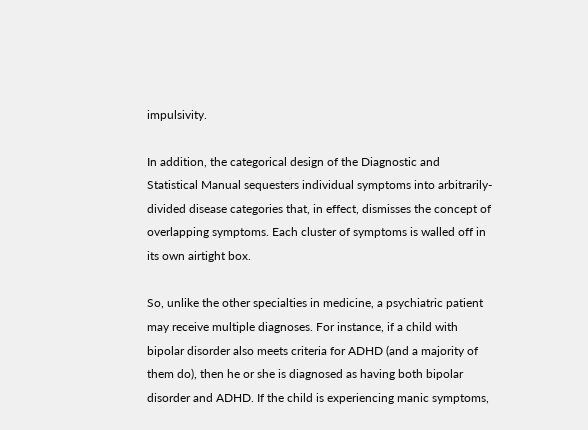impulsivity.

In addition, the categorical design of the Diagnostic and Statistical Manual sequesters individual symptoms into arbitrarily-divided disease categories that, in effect, dismisses the concept of overlapping symptoms. Each cluster of symptoms is walled off in its own airtight box.

So, unlike the other specialties in medicine, a psychiatric patient may receive multiple diagnoses. For instance, if a child with bipolar disorder also meets criteria for ADHD (and a majority of them do), then he or she is diagnosed as having both bipolar disorder and ADHD. If the child is experiencing manic symptoms,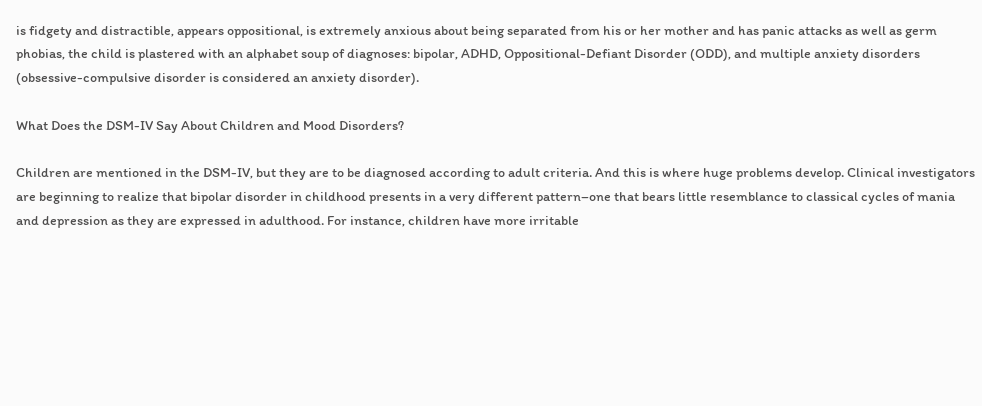is fidgety and distractible, appears oppositional, is extremely anxious about being separated from his or her mother and has panic attacks as well as germ phobias, the child is plastered with an alphabet soup of diagnoses: bipolar, ADHD, Oppositional-Defiant Disorder (ODD), and multiple anxiety disorders (obsessive-compulsive disorder is considered an anxiety disorder).

What Does the DSM-IV Say About Children and Mood Disorders?

Children are mentioned in the DSM-IV, but they are to be diagnosed according to adult criteria. And this is where huge problems develop. Clinical investigators are beginning to realize that bipolar disorder in childhood presents in a very different pattern–one that bears little resemblance to classical cycles of mania and depression as they are expressed in adulthood. For instance, children have more irritable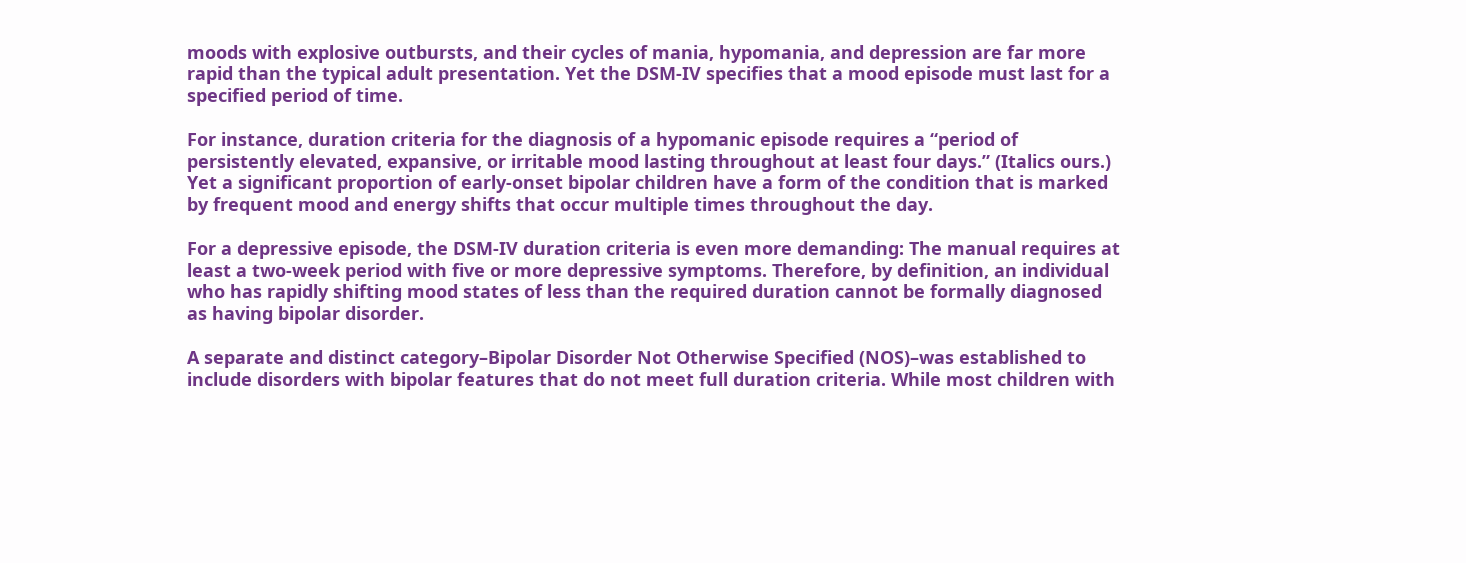moods with explosive outbursts, and their cycles of mania, hypomania, and depression are far more rapid than the typical adult presentation. Yet the DSM-IV specifies that a mood episode must last for a specified period of time.

For instance, duration criteria for the diagnosis of a hypomanic episode requires a “period of persistently elevated, expansive, or irritable mood lasting throughout at least four days.” (Italics ours.) Yet a significant proportion of early-onset bipolar children have a form of the condition that is marked by frequent mood and energy shifts that occur multiple times throughout the day.

For a depressive episode, the DSM-IV duration criteria is even more demanding: The manual requires at least a two-week period with five or more depressive symptoms. Therefore, by definition, an individual who has rapidly shifting mood states of less than the required duration cannot be formally diagnosed as having bipolar disorder.

A separate and distinct category–Bipolar Disorder Not Otherwise Specified (NOS)–was established to include disorders with bipolar features that do not meet full duration criteria. While most children with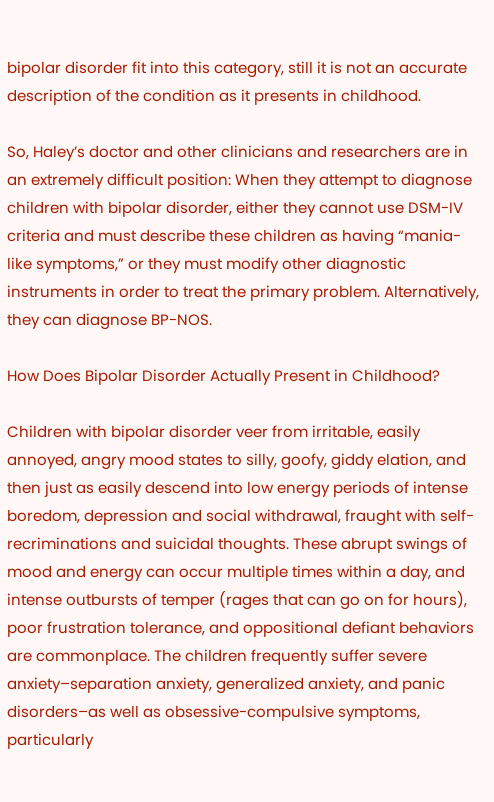bipolar disorder fit into this category, still it is not an accurate description of the condition as it presents in childhood.

So, Haley’s doctor and other clinicians and researchers are in an extremely difficult position: When they attempt to diagnose children with bipolar disorder, either they cannot use DSM-IV criteria and must describe these children as having “mania-like symptoms,” or they must modify other diagnostic instruments in order to treat the primary problem. Alternatively, they can diagnose BP-NOS.

How Does Bipolar Disorder Actually Present in Childhood?

Children with bipolar disorder veer from irritable, easily annoyed, angry mood states to silly, goofy, giddy elation, and then just as easily descend into low energy periods of intense boredom, depression and social withdrawal, fraught with self-recriminations and suicidal thoughts. These abrupt swings of mood and energy can occur multiple times within a day, and intense outbursts of temper (rages that can go on for hours), poor frustration tolerance, and oppositional defiant behaviors are commonplace. The children frequently suffer severe anxiety–separation anxiety, generalized anxiety, and panic disorders–as well as obsessive-compulsive symptoms, particularly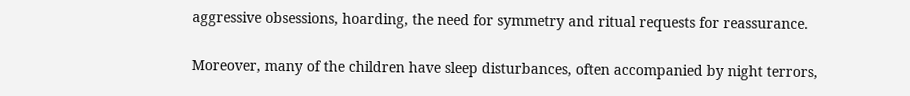aggressive obsessions, hoarding, the need for symmetry and ritual requests for reassurance.

Moreover, many of the children have sleep disturbances, often accompanied by night terrors,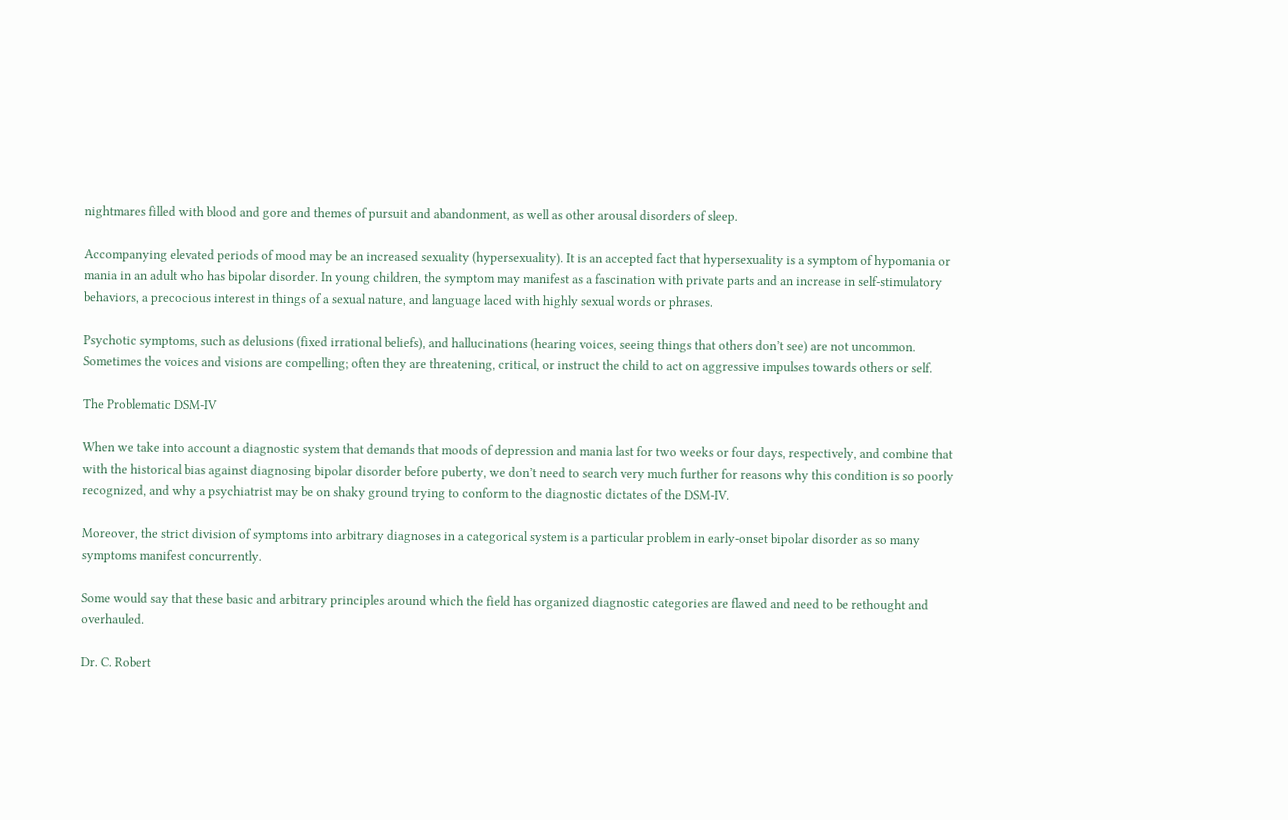nightmares filled with blood and gore and themes of pursuit and abandonment, as well as other arousal disorders of sleep.

Accompanying elevated periods of mood may be an increased sexuality (hypersexuality). It is an accepted fact that hypersexuality is a symptom of hypomania or mania in an adult who has bipolar disorder. In young children, the symptom may manifest as a fascination with private parts and an increase in self-stimulatory behaviors, a precocious interest in things of a sexual nature, and language laced with highly sexual words or phrases.

Psychotic symptoms, such as delusions (fixed irrational beliefs), and hallucinations (hearing voices, seeing things that others don’t see) are not uncommon. Sometimes the voices and visions are compelling; often they are threatening, critical, or instruct the child to act on aggressive impulses towards others or self.

The Problematic DSM-IV

When we take into account a diagnostic system that demands that moods of depression and mania last for two weeks or four days, respectively, and combine that with the historical bias against diagnosing bipolar disorder before puberty, we don’t need to search very much further for reasons why this condition is so poorly recognized, and why a psychiatrist may be on shaky ground trying to conform to the diagnostic dictates of the DSM-IV.

Moreover, the strict division of symptoms into arbitrary diagnoses in a categorical system is a particular problem in early-onset bipolar disorder as so many symptoms manifest concurrently.

Some would say that these basic and arbitrary principles around which the field has organized diagnostic categories are flawed and need to be rethought and overhauled.

Dr. C. Robert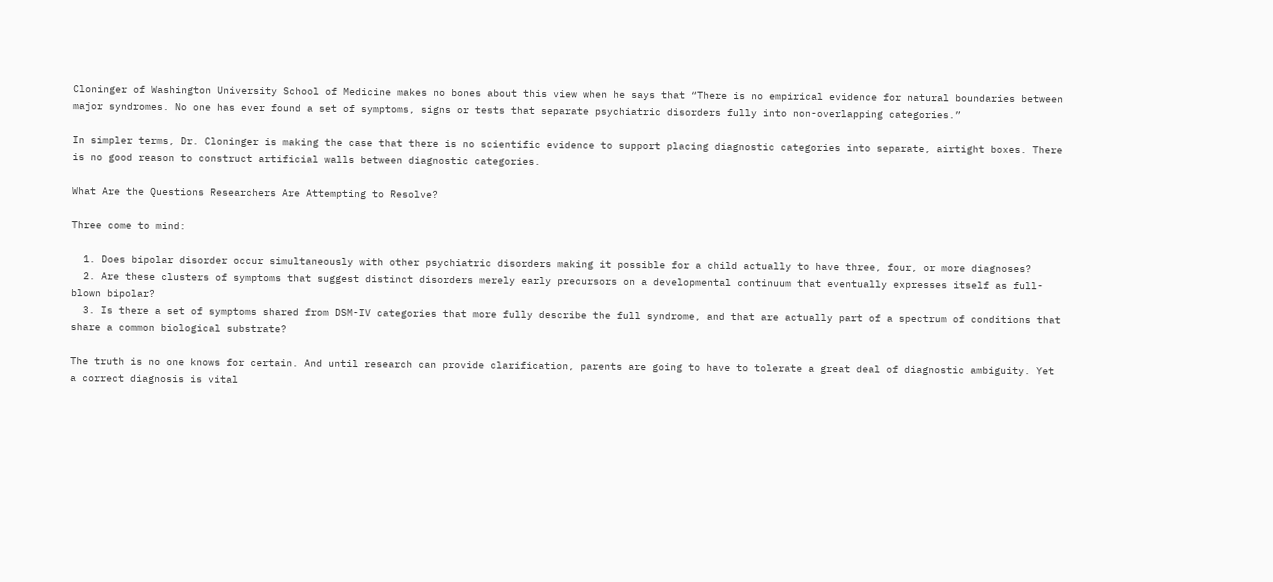Cloninger of Washington University School of Medicine makes no bones about this view when he says that “There is no empirical evidence for natural boundaries between major syndromes. No one has ever found a set of symptoms, signs or tests that separate psychiatric disorders fully into non-overlapping categories.”

In simpler terms, Dr. Cloninger is making the case that there is no scientific evidence to support placing diagnostic categories into separate, airtight boxes. There is no good reason to construct artificial walls between diagnostic categories.

What Are the Questions Researchers Are Attempting to Resolve?

Three come to mind:

  1. Does bipolar disorder occur simultaneously with other psychiatric disorders making it possible for a child actually to have three, four, or more diagnoses?
  2. Are these clusters of symptoms that suggest distinct disorders merely early precursors on a developmental continuum that eventually expresses itself as full-blown bipolar?
  3. Is there a set of symptoms shared from DSM-IV categories that more fully describe the full syndrome, and that are actually part of a spectrum of conditions that share a common biological substrate?

The truth is no one knows for certain. And until research can provide clarification, parents are going to have to tolerate a great deal of diagnostic ambiguity. Yet a correct diagnosis is vital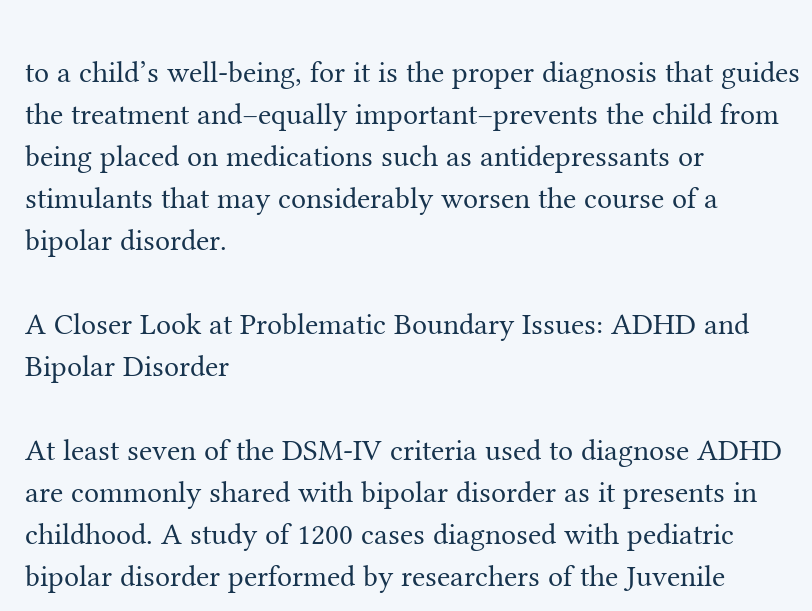to a child’s well-being, for it is the proper diagnosis that guides the treatment and–equally important–prevents the child from being placed on medications such as antidepressants or stimulants that may considerably worsen the course of a bipolar disorder.

A Closer Look at Problematic Boundary Issues: ADHD and Bipolar Disorder

At least seven of the DSM-IV criteria used to diagnose ADHD are commonly shared with bipolar disorder as it presents in childhood. A study of 1200 cases diagnosed with pediatric bipolar disorder performed by researchers of the Juvenile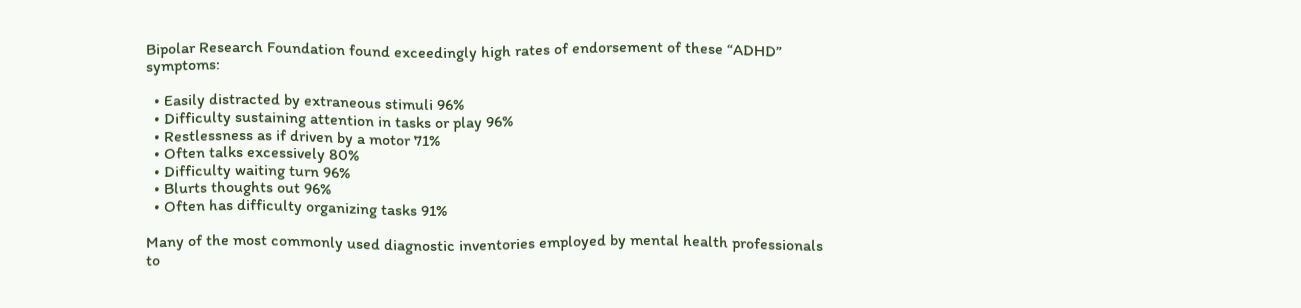Bipolar Research Foundation found exceedingly high rates of endorsement of these “ADHD” symptoms:

  • Easily distracted by extraneous stimuli 96%
  • Difficulty sustaining attention in tasks or play 96%
  • Restlessness as if driven by a motor 71%
  • Often talks excessively 80%
  • Difficulty waiting turn 96%
  • Blurts thoughts out 96%
  • Often has difficulty organizing tasks 91%

Many of the most commonly used diagnostic inventories employed by mental health professionals to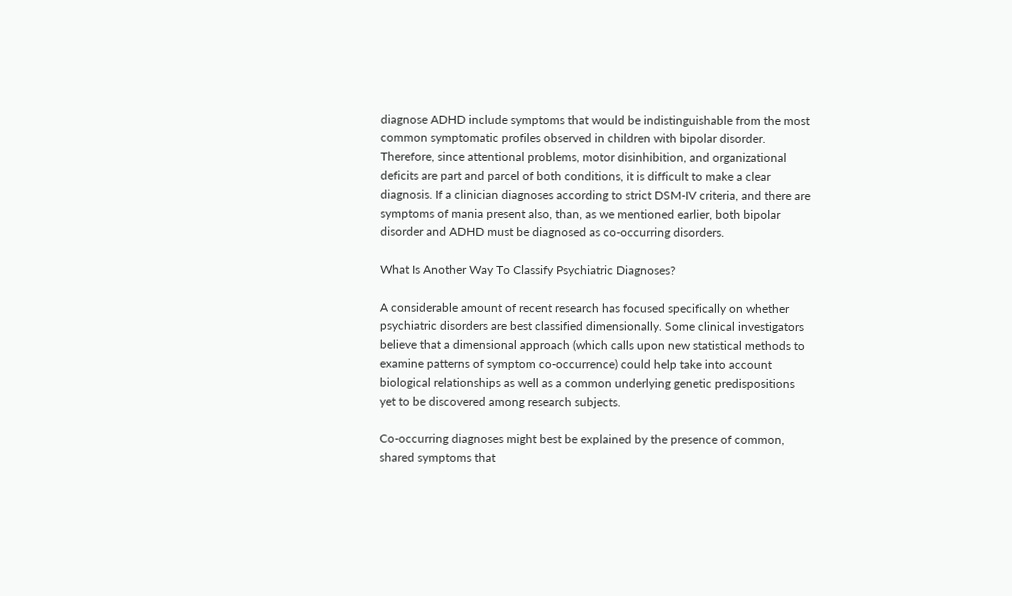diagnose ADHD include symptoms that would be indistinguishable from the most common symptomatic profiles observed in children with bipolar disorder. Therefore, since attentional problems, motor disinhibition, and organizational deficits are part and parcel of both conditions, it is difficult to make a clear diagnosis. If a clinician diagnoses according to strict DSM-IV criteria, and there are symptoms of mania present also, than, as we mentioned earlier, both bipolar disorder and ADHD must be diagnosed as co-occurring disorders.

What Is Another Way To Classify Psychiatric Diagnoses?

A considerable amount of recent research has focused specifically on whether psychiatric disorders are best classified dimensionally. Some clinical investigators believe that a dimensional approach (which calls upon new statistical methods to examine patterns of symptom co-occurrence) could help take into account biological relationships as well as a common underlying genetic predispositions yet to be discovered among research subjects.

Co-occurring diagnoses might best be explained by the presence of common, shared symptoms that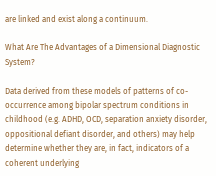are linked and exist along a continuum.

What Are The Advantages of a Dimensional Diagnostic System?

Data derived from these models of patterns of co-occurrence among bipolar spectrum conditions in childhood (e.g. ADHD, OCD, separation anxiety disorder, oppositional defiant disorder, and others) may help determine whether they are, in fact, indicators of a coherent underlying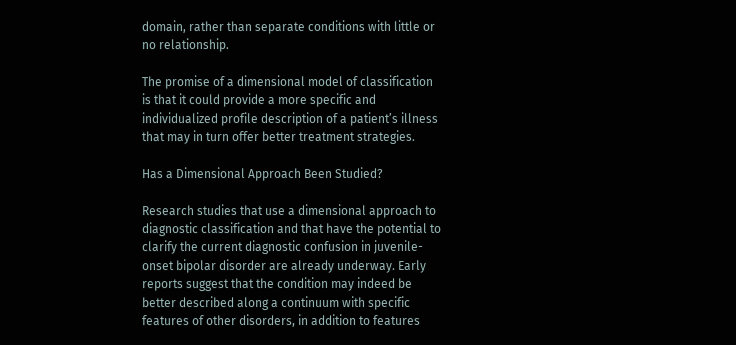domain, rather than separate conditions with little or no relationship.

The promise of a dimensional model of classification is that it could provide a more specific and individualized profile description of a patient’s illness that may in turn offer better treatment strategies.

Has a Dimensional Approach Been Studied?

Research studies that use a dimensional approach to diagnostic classification and that have the potential to clarify the current diagnostic confusion in juvenile-onset bipolar disorder are already underway. Early reports suggest that the condition may indeed be better described along a continuum with specific features of other disorders, in addition to features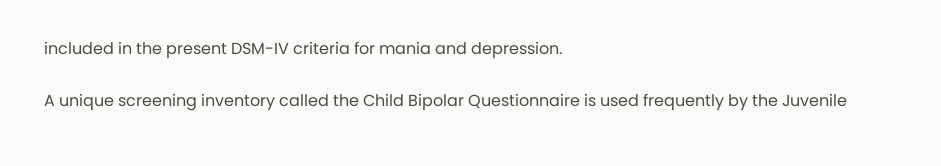included in the present DSM-IV criteria for mania and depression.

A unique screening inventory called the Child Bipolar Questionnaire is used frequently by the Juvenile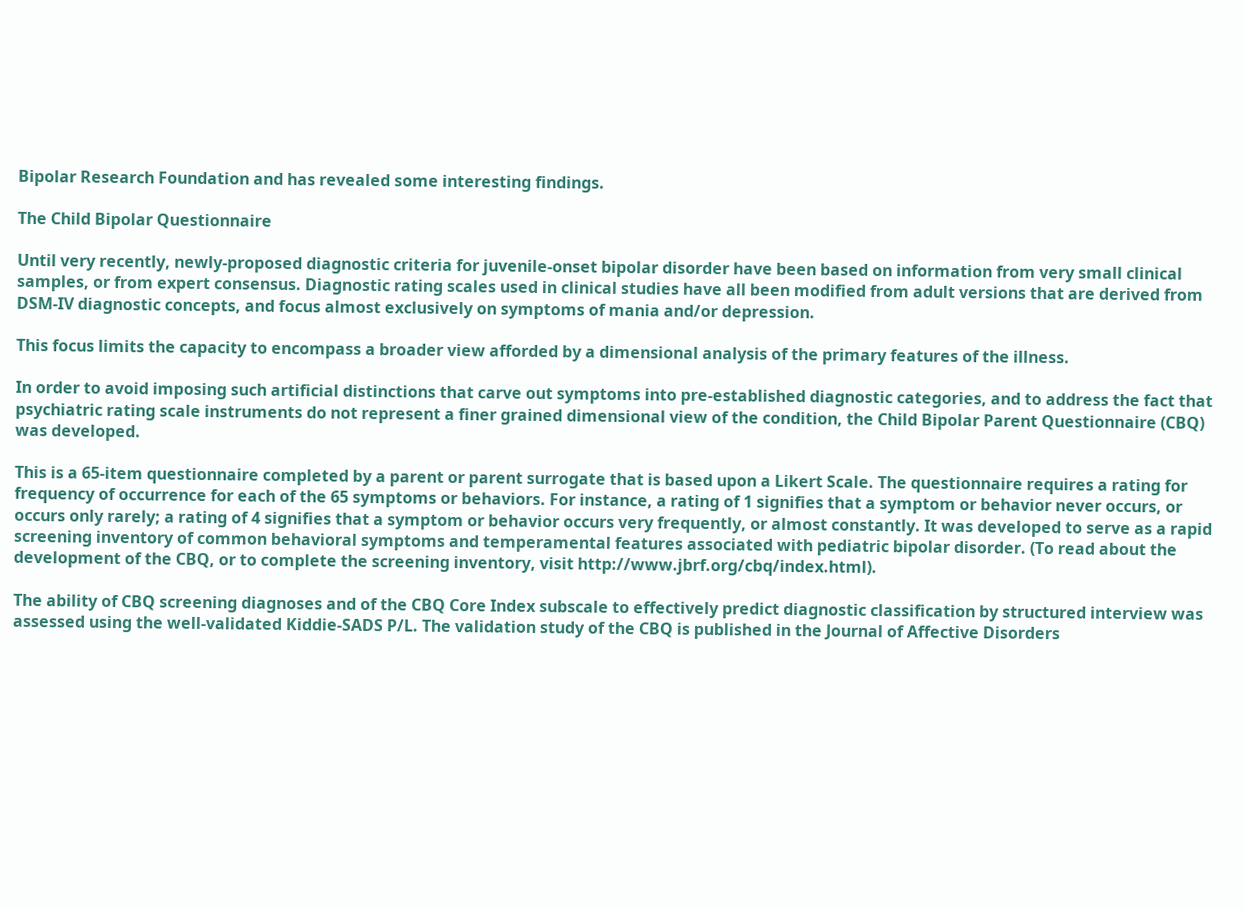Bipolar Research Foundation and has revealed some interesting findings.

The Child Bipolar Questionnaire

Until very recently, newly-proposed diagnostic criteria for juvenile-onset bipolar disorder have been based on information from very small clinical samples, or from expert consensus. Diagnostic rating scales used in clinical studies have all been modified from adult versions that are derived from DSM-IV diagnostic concepts, and focus almost exclusively on symptoms of mania and/or depression.

This focus limits the capacity to encompass a broader view afforded by a dimensional analysis of the primary features of the illness.

In order to avoid imposing such artificial distinctions that carve out symptoms into pre-established diagnostic categories, and to address the fact that psychiatric rating scale instruments do not represent a finer grained dimensional view of the condition, the Child Bipolar Parent Questionnaire (CBQ) was developed.

This is a 65-item questionnaire completed by a parent or parent surrogate that is based upon a Likert Scale. The questionnaire requires a rating for frequency of occurrence for each of the 65 symptoms or behaviors. For instance, a rating of 1 signifies that a symptom or behavior never occurs, or occurs only rarely; a rating of 4 signifies that a symptom or behavior occurs very frequently, or almost constantly. It was developed to serve as a rapid screening inventory of common behavioral symptoms and temperamental features associated with pediatric bipolar disorder. (To read about the development of the CBQ, or to complete the screening inventory, visit http://www.jbrf.org/cbq/index.html).

The ability of CBQ screening diagnoses and of the CBQ Core Index subscale to effectively predict diagnostic classification by structured interview was assessed using the well-validated Kiddie-SADS P/L. The validation study of the CBQ is published in the Journal of Affective Disorders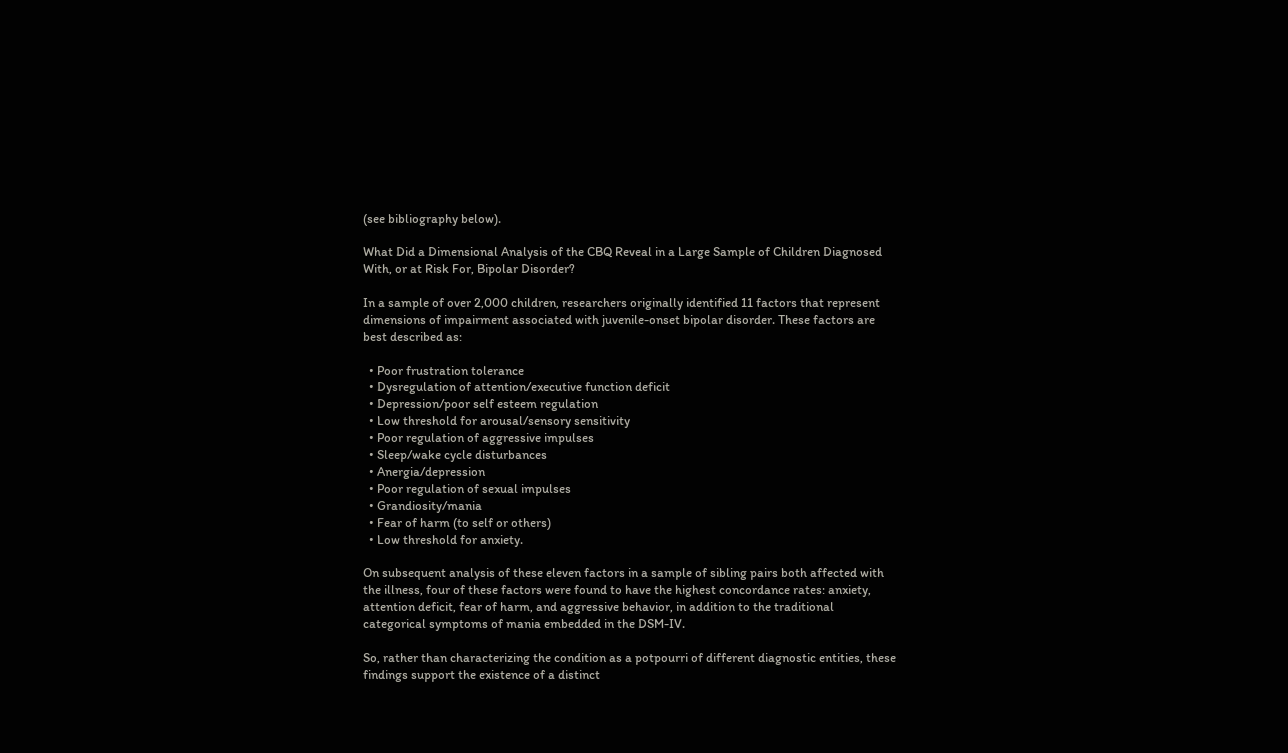(see bibliography below).

What Did a Dimensional Analysis of the CBQ Reveal in a Large Sample of Children Diagnosed With, or at Risk For, Bipolar Disorder?

In a sample of over 2,000 children, researchers originally identified 11 factors that represent dimensions of impairment associated with juvenile-onset bipolar disorder. These factors are best described as:

  • Poor frustration tolerance
  • Dysregulation of attention/executive function deficit
  • Depression/poor self esteem regulation
  • Low threshold for arousal/sensory sensitivity
  • Poor regulation of aggressive impulses
  • Sleep/wake cycle disturbances
  • Anergia/depression
  • Poor regulation of sexual impulses
  • Grandiosity/mania
  • Fear of harm (to self or others)
  • Low threshold for anxiety.

On subsequent analysis of these eleven factors in a sample of sibling pairs both affected with the illness, four of these factors were found to have the highest concordance rates: anxiety, attention deficit, fear of harm, and aggressive behavior, in addition to the traditional categorical symptoms of mania embedded in the DSM-IV.

So, rather than characterizing the condition as a potpourri of different diagnostic entities, these findings support the existence of a distinct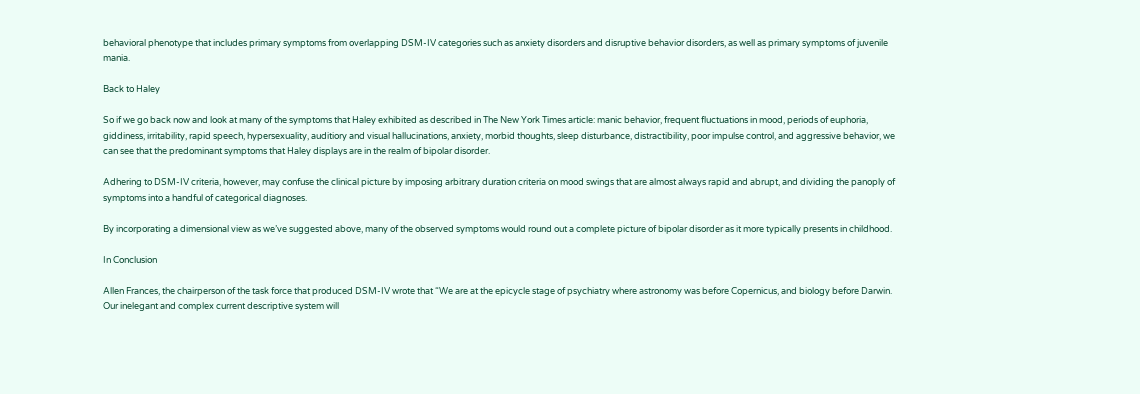behavioral phenotype that includes primary symptoms from overlapping DSM-IV categories such as anxiety disorders and disruptive behavior disorders, as well as primary symptoms of juvenile mania.

Back to Haley

So if we go back now and look at many of the symptoms that Haley exhibited as described in The New York Times article: manic behavior, frequent fluctuations in mood, periods of euphoria, giddiness, irritability, rapid speech, hypersexuality, auditiory and visual hallucinations, anxiety, morbid thoughts, sleep disturbance, distractibility, poor impulse control, and aggressive behavior, we can see that the predominant symptoms that Haley displays are in the realm of bipolar disorder.

Adhering to DSM-IV criteria, however, may confuse the clinical picture by imposing arbitrary duration criteria on mood swings that are almost always rapid and abrupt, and dividing the panoply of symptoms into a handful of categorical diagnoses.

By incorporating a dimensional view as we’ve suggested above, many of the observed symptoms would round out a complete picture of bipolar disorder as it more typically presents in childhood.

In Conclusion

Allen Frances, the chairperson of the task force that produced DSM-IV wrote that “We are at the epicycle stage of psychiatry where astronomy was before Copernicus, and biology before Darwin. Our inelegant and complex current descriptive system will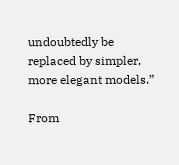undoubtedly be replaced by simpler, more elegant models.”

From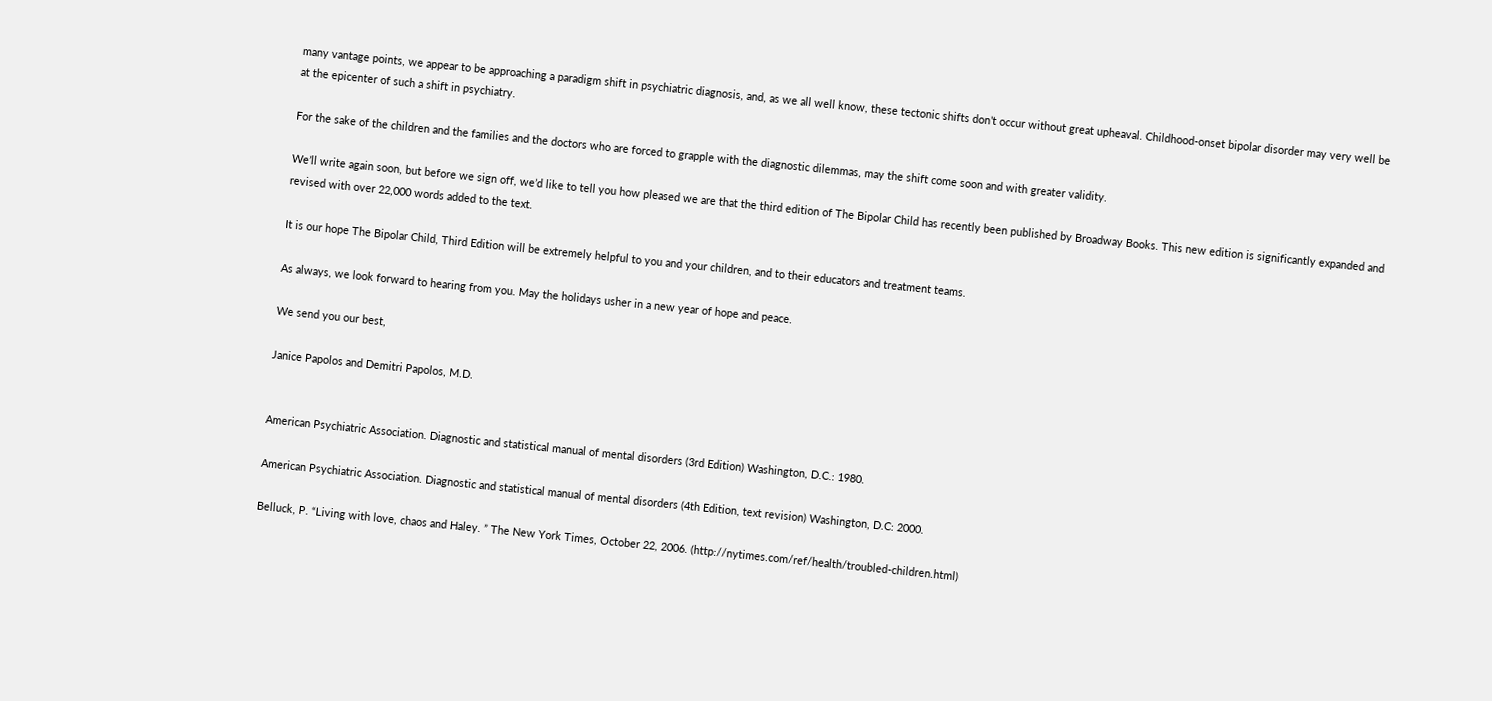many vantage points, we appear to be approaching a paradigm shift in psychiatric diagnosis, and, as we all well know, these tectonic shifts don’t occur without great upheaval. Childhood-onset bipolar disorder may very well be at the epicenter of such a shift in psychiatry.

For the sake of the children and the families and the doctors who are forced to grapple with the diagnostic dilemmas, may the shift come soon and with greater validity.

We’ll write again soon, but before we sign off, we’d like to tell you how pleased we are that the third edition of The Bipolar Child has recently been published by Broadway Books. This new edition is significantly expanded and revised with over 22,000 words added to the text.

It is our hope The Bipolar Child, Third Edition will be extremely helpful to you and your children, and to their educators and treatment teams.

As always, we look forward to hearing from you. May the holidays usher in a new year of hope and peace.

We send you our best,

Janice Papolos and Demitri Papolos, M.D.


American Psychiatric Association. Diagnostic and statistical manual of mental disorders (3rd Edition) Washington, D.C.: 1980.

American Psychiatric Association. Diagnostic and statistical manual of mental disorders (4th Edition, text revision) Washington, D.C: 2000.

Belluck, P. “Living with love, chaos and Haley. ” The New York Times, October 22, 2006. (http://nytimes.com/ref/health/troubled-children.html)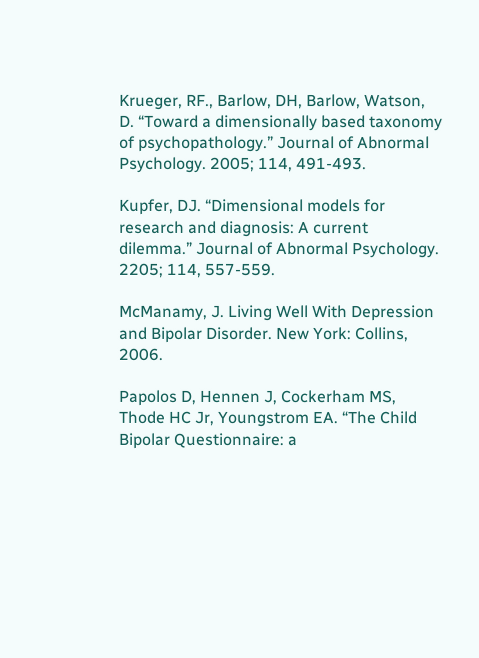Krueger, RF., Barlow, DH, Barlow, Watson, D. “Toward a dimensionally based taxonomy of psychopathology.” Journal of Abnormal Psychology. 2005; 114, 491-493.

Kupfer, DJ. “Dimensional models for research and diagnosis: A current dilemma.” Journal of Abnormal Psychology. 2205; 114, 557-559.

McManamy, J. Living Well With Depression and Bipolar Disorder. New York: Collins, 2006.

Papolos D, Hennen J, Cockerham MS, Thode HC Jr, Youngstrom EA. “The Child Bipolar Questionnaire: a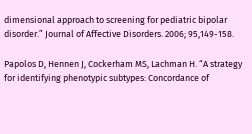dimensional approach to screening for pediatric bipolar disorder.” Journal of Affective Disorders. 2006; 95,149-158.

Papolos D, Hennen J, Cockerham MS, Lachman H. “A strategy for identifying phenotypic subtypes: Concordance of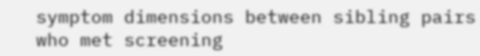symptom dimensions between sibling pairs who met screening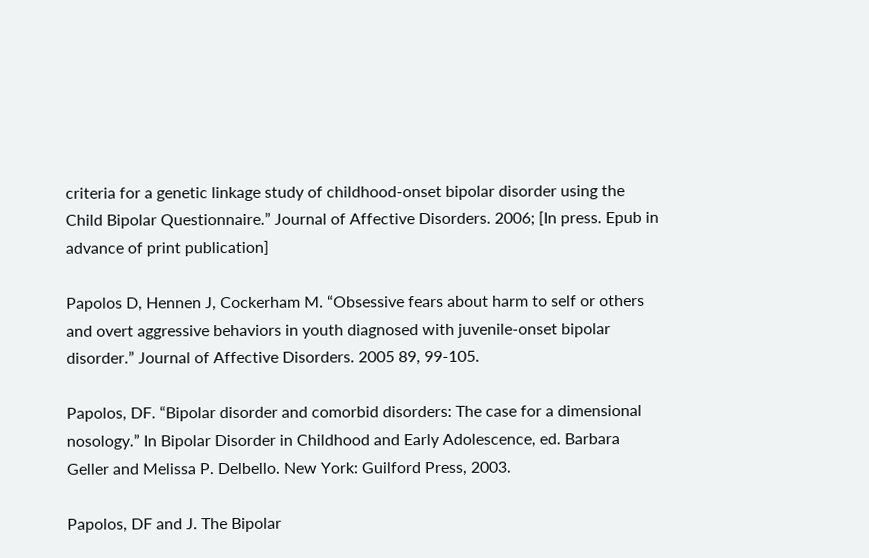criteria for a genetic linkage study of childhood-onset bipolar disorder using the Child Bipolar Questionnaire.” Journal of Affective Disorders. 2006; [In press. Epub in advance of print publication]

Papolos D, Hennen J, Cockerham M. “Obsessive fears about harm to self or others and overt aggressive behaviors in youth diagnosed with juvenile-onset bipolar disorder.” Journal of Affective Disorders. 2005 89, 99-105.

Papolos, DF. “Bipolar disorder and comorbid disorders: The case for a dimensional nosology.” In Bipolar Disorder in Childhood and Early Adolescence, ed. Barbara Geller and Melissa P. Delbello. New York: Guilford Press, 2003.

Papolos, DF and J. The Bipolar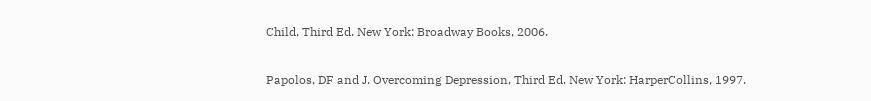Child, Third Ed. New York: Broadway Books, 2006.

Papolos, DF and J. Overcoming Depression, Third Ed. New York: HarperCollins, 1997.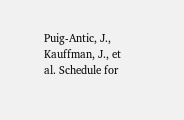Puig-Antic, J., Kauffman, J., et al. Schedule for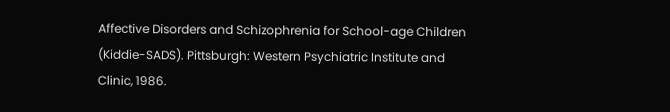Affective Disorders and Schizophrenia for School-age Children (Kiddie-SADS). Pittsburgh: Western Psychiatric Institute and Clinic, 1986.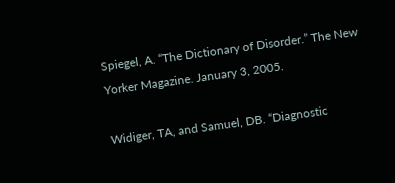Spiegel, A. “The Dictionary of Disorder.” The New Yorker Magazine. January 3, 2005.

Widiger, TA, and Samuel, DB. “Diagnostic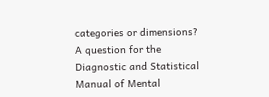categories or dimensions? A question for the Diagnostic and Statistical Manual of Mental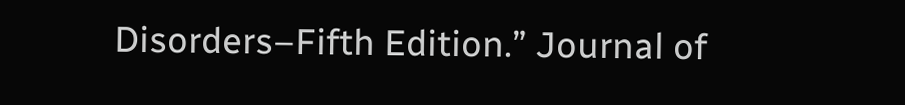Disorders–Fifth Edition.” Journal of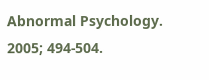Abnormal Psychology. 2005; 494-504.